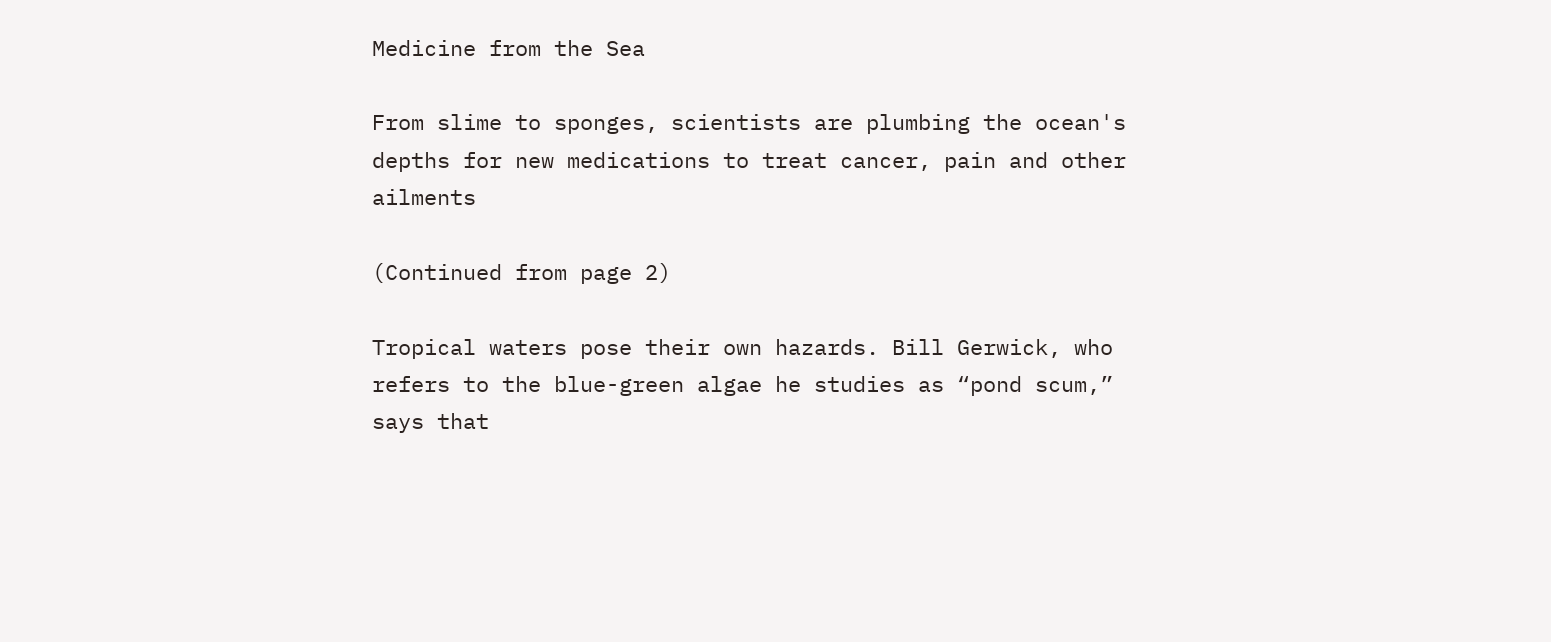Medicine from the Sea

From slime to sponges, scientists are plumbing the ocean's depths for new medications to treat cancer, pain and other ailments

(Continued from page 2)

Tropical waters pose their own hazards. Bill Gerwick, who refers to the blue-green algae he studies as “pond scum,” says that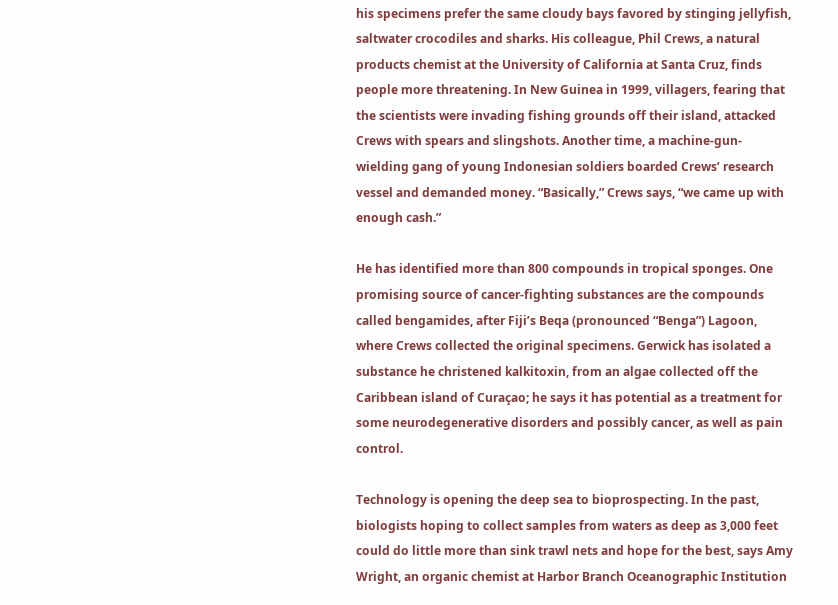his specimens prefer the same cloudy bays favored by stinging jellyfish, saltwater crocodiles and sharks. His colleague, Phil Crews, a natural products chemist at the University of California at Santa Cruz, finds people more threatening. In New Guinea in 1999, villagers, fearing that the scientists were invading fishing grounds off their island, attacked Crews with spears and slingshots. Another time, a machine-gun-wielding gang of young Indonesian soldiers boarded Crews’ research vessel and demanded money. “Basically,” Crews says, “we came up with enough cash.”

He has identified more than 800 compounds in tropical sponges. One promising source of cancer-fighting substances are the compounds called bengamides, after Fiji’s Beqa (pronounced “Benga”) Lagoon, where Crews collected the original specimens. Gerwick has isolated a substance he christened kalkitoxin, from an algae collected off the Caribbean island of Curaçao; he says it has potential as a treatment for some neurodegenerative disorders and possibly cancer, as well as pain control.

Technology is opening the deep sea to bioprospecting. In the past, biologists hoping to collect samples from waters as deep as 3,000 feet could do little more than sink trawl nets and hope for the best, says Amy Wright, an organic chemist at Harbor Branch Oceanographic Institution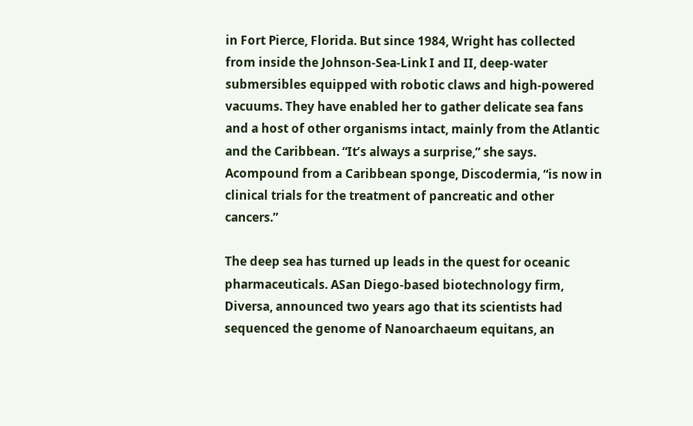in Fort Pierce, Florida. But since 1984, Wright has collected from inside the Johnson-Sea-Link I and II, deep-water submersibles equipped with robotic claws and high-powered vacuums. They have enabled her to gather delicate sea fans and a host of other organisms intact, mainly from the Atlantic and the Caribbean. “It’s always a surprise,” she says. Acompound from a Caribbean sponge, Discodermia, “is now in clinical trials for the treatment of pancreatic and other cancers.”

The deep sea has turned up leads in the quest for oceanic pharmaceuticals. ASan Diego-based biotechnology firm, Diversa, announced two years ago that its scientists had sequenced the genome of Nanoarchaeum equitans, an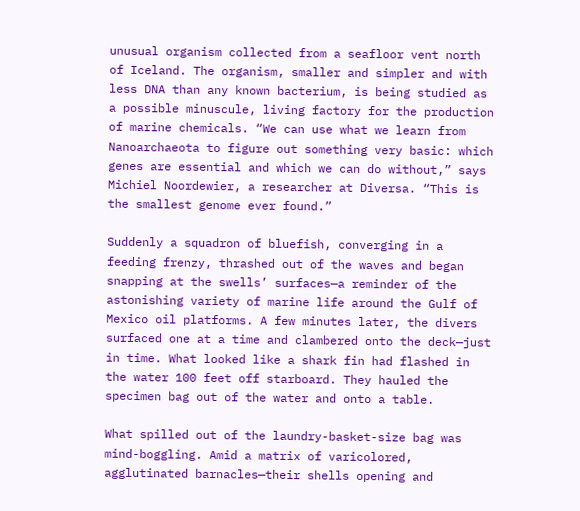unusual organism collected from a seafloor vent north of Iceland. The organism, smaller and simpler and with less DNA than any known bacterium, is being studied as a possible minuscule, living factory for the production of marine chemicals. “We can use what we learn from Nanoarchaeota to figure out something very basic: which genes are essential and which we can do without,” says Michiel Noordewier, a researcher at Diversa. “This is the smallest genome ever found.”

Suddenly a squadron of bluefish, converging in a feeding frenzy, thrashed out of the waves and began snapping at the swells’ surfaces—a reminder of the astonishing variety of marine life around the Gulf of Mexico oil platforms. A few minutes later, the divers surfaced one at a time and clambered onto the deck—just in time. What looked like a shark fin had flashed in the water 100 feet off starboard. They hauled the specimen bag out of the water and onto a table.

What spilled out of the laundry-basket-size bag was mind-boggling. Amid a matrix of varicolored, agglutinated barnacles—their shells opening and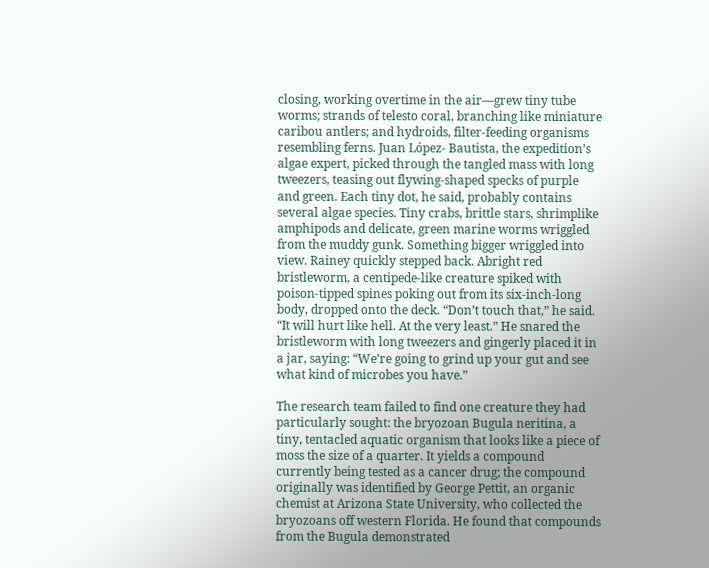closing, working overtime in the air—grew tiny tube worms; strands of telesto coral, branching like miniature caribou antlers; and hydroids, filter-feeding organisms resembling ferns. Juan López- Bautista, the expedition’s algae expert, picked through the tangled mass with long tweezers, teasing out flywing-shaped specks of purple and green. Each tiny dot, he said, probably contains several algae species. Tiny crabs, brittle stars, shrimplike amphipods and delicate, green marine worms wriggled from the muddy gunk. Something bigger wriggled into view. Rainey quickly stepped back. Abright red bristleworm, a centipede-like creature spiked with poison-tipped spines poking out from its six-inch-long body, dropped onto the deck. “Don’t touch that,” he said. “It will hurt like hell. At the very least.” He snared the bristleworm with long tweezers and gingerly placed it in a jar, saying: “We’re going to grind up your gut and see what kind of microbes you have.”

The research team failed to find one creature they had particularly sought: the bryozoan Bugula neritina, a tiny, tentacled aquatic organism that looks like a piece of moss the size of a quarter. It yields a compound currently being tested as a cancer drug; the compound originally was identified by George Pettit, an organic chemist at Arizona State University, who collected the bryozoans off western Florida. He found that compounds from the Bugula demonstrated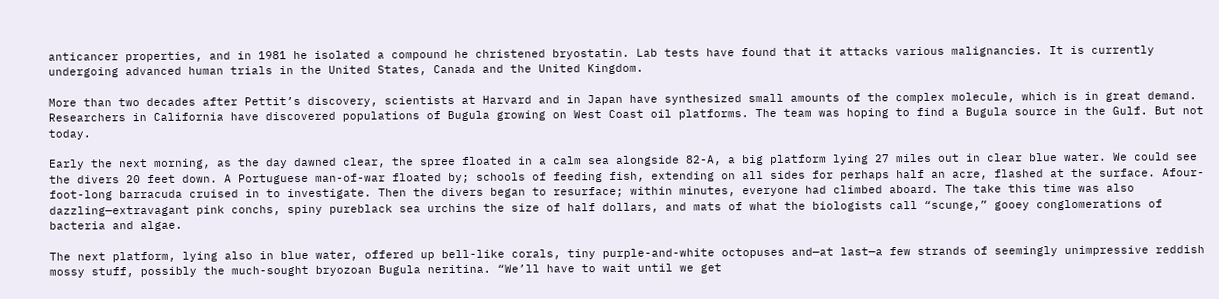anticancer properties, and in 1981 he isolated a compound he christened bryostatin. Lab tests have found that it attacks various malignancies. It is currently undergoing advanced human trials in the United States, Canada and the United Kingdom.

More than two decades after Pettit’s discovery, scientists at Harvard and in Japan have synthesized small amounts of the complex molecule, which is in great demand. Researchers in California have discovered populations of Bugula growing on West Coast oil platforms. The team was hoping to find a Bugula source in the Gulf. But not today.

Early the next morning, as the day dawned clear, the spree floated in a calm sea alongside 82-A, a big platform lying 27 miles out in clear blue water. We could see the divers 20 feet down. A Portuguese man-of-war floated by; schools of feeding fish, extending on all sides for perhaps half an acre, flashed at the surface. Afour-foot-long barracuda cruised in to investigate. Then the divers began to resurface; within minutes, everyone had climbed aboard. The take this time was also dazzling—extravagant pink conchs, spiny pureblack sea urchins the size of half dollars, and mats of what the biologists call “scunge,” gooey conglomerations of bacteria and algae.

The next platform, lying also in blue water, offered up bell-like corals, tiny purple-and-white octopuses and—at last—a few strands of seemingly unimpressive reddish mossy stuff, possibly the much-sought bryozoan Bugula neritina. “We’ll have to wait until we get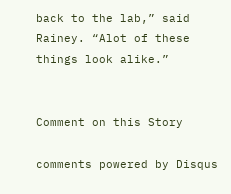back to the lab,” said Rainey. “Alot of these things look alike.”


Comment on this Story

comments powered by Disqus